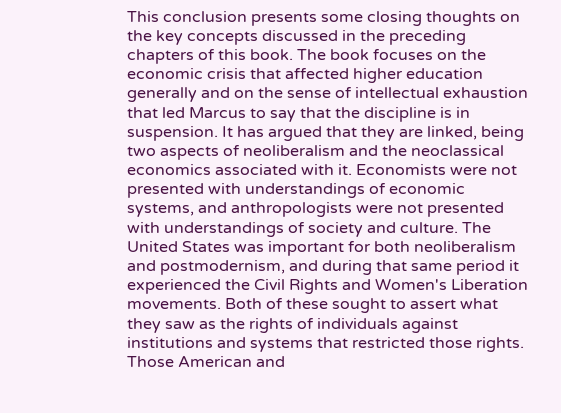This conclusion presents some closing thoughts on the key concepts discussed in the preceding chapters of this book. The book focuses on the economic crisis that affected higher education generally and on the sense of intellectual exhaustion that led Marcus to say that the discipline is in suspension. It has argued that they are linked, being two aspects of neoliberalism and the neoclassical economics associated with it. Economists were not presented with understandings of economic systems, and anthropologists were not presented with understandings of society and culture. The United States was important for both neoliberalism and postmodernism, and during that same period it experienced the Civil Rights and Women's Liberation movements. Both of these sought to assert what they saw as the rights of individuals against institutions and systems that restricted those rights. Those American and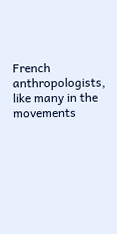French anthropologists, like many in the movements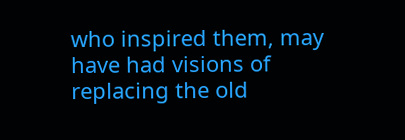who inspired them, may have had visions of replacing the old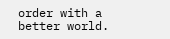order with a better world.